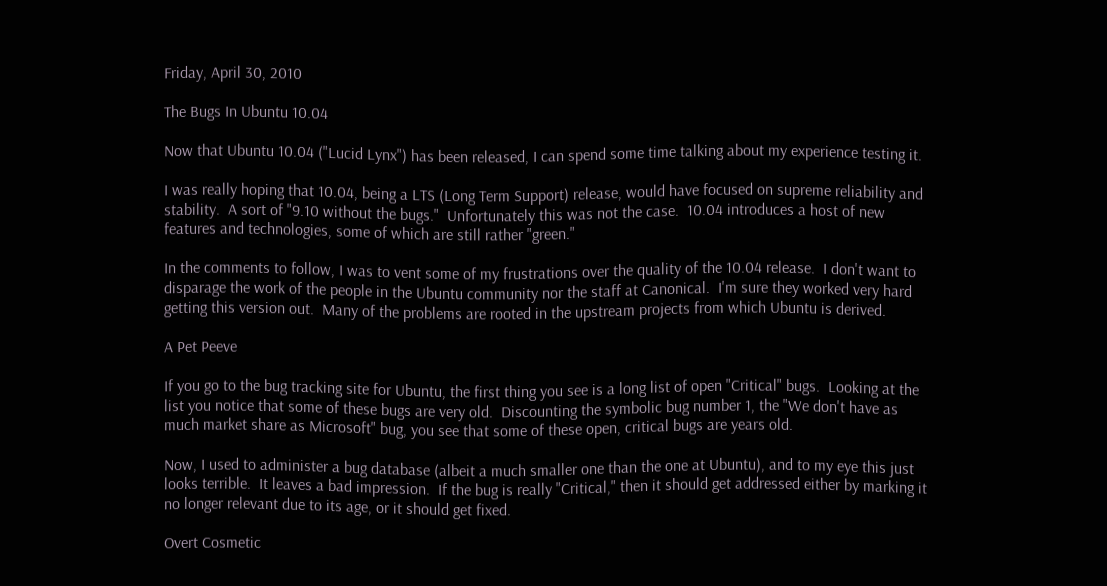Friday, April 30, 2010

The Bugs In Ubuntu 10.04

Now that Ubuntu 10.04 ("Lucid Lynx") has been released, I can spend some time talking about my experience testing it.

I was really hoping that 10.04, being a LTS (Long Term Support) release, would have focused on supreme reliability and stability.  A sort of "9.10 without the bugs."  Unfortunately this was not the case.  10.04 introduces a host of new features and technologies, some of which are still rather "green."

In the comments to follow, I was to vent some of my frustrations over the quality of the 10.04 release.  I don't want to disparage the work of the people in the Ubuntu community nor the staff at Canonical.  I'm sure they worked very hard getting this version out.  Many of the problems are rooted in the upstream projects from which Ubuntu is derived.

A Pet Peeve

If you go to the bug tracking site for Ubuntu, the first thing you see is a long list of open "Critical" bugs.  Looking at the list you notice that some of these bugs are very old.  Discounting the symbolic bug number 1, the "We don't have as much market share as Microsoft" bug, you see that some of these open, critical bugs are years old.

Now, I used to administer a bug database (albeit a much smaller one than the one at Ubuntu), and to my eye this just looks terrible.  It leaves a bad impression.  If the bug is really "Critical," then it should get addressed either by marking it no longer relevant due to its age, or it should get fixed.

Overt Cosmetic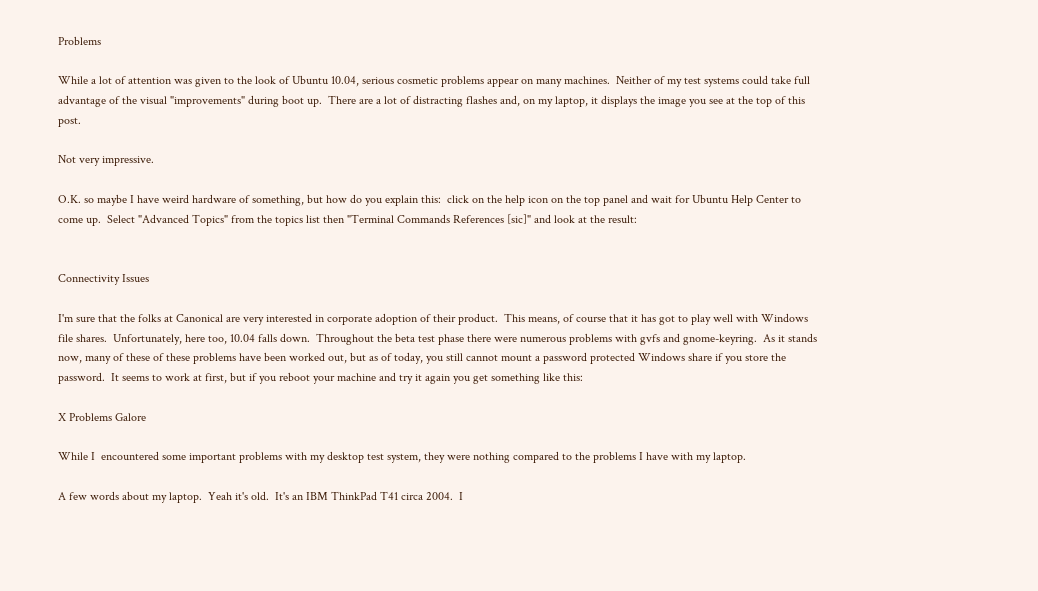Problems

While a lot of attention was given to the look of Ubuntu 10.04, serious cosmetic problems appear on many machines.  Neither of my test systems could take full advantage of the visual "improvements" during boot up.  There are a lot of distracting flashes and, on my laptop, it displays the image you see at the top of this post.

Not very impressive.

O.K. so maybe I have weird hardware of something, but how do you explain this:  click on the help icon on the top panel and wait for Ubuntu Help Center to come up.  Select "Advanced Topics" from the topics list then "Terminal Commands References [sic]" and look at the result:


Connectivity Issues

I'm sure that the folks at Canonical are very interested in corporate adoption of their product.  This means, of course that it has got to play well with Windows file shares.  Unfortunately, here too, 10.04 falls down.  Throughout the beta test phase there were numerous problems with gvfs and gnome-keyring.  As it stands now, many of these of these problems have been worked out, but as of today, you still cannot mount a password protected Windows share if you store the password.  It seems to work at first, but if you reboot your machine and try it again you get something like this:

X Problems Galore

While I  encountered some important problems with my desktop test system, they were nothing compared to the problems I have with my laptop.

A few words about my laptop.  Yeah it's old.  It's an IBM ThinkPad T41 circa 2004.  I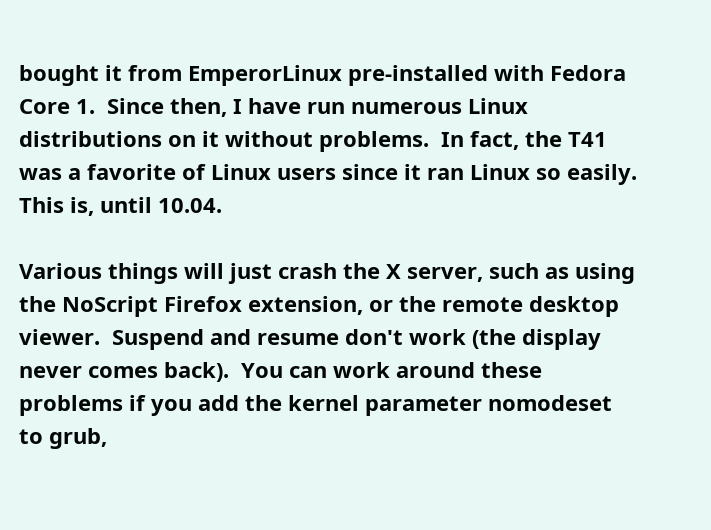bought it from EmperorLinux pre-installed with Fedora Core 1.  Since then, I have run numerous Linux distributions on it without problems.  In fact, the T41 was a favorite of Linux users since it ran Linux so easily.  This is, until 10.04.

Various things will just crash the X server, such as using the NoScript Firefox extension, or the remote desktop viewer.  Suspend and resume don't work (the display never comes back).  You can work around these problems if you add the kernel parameter nomodeset to grub,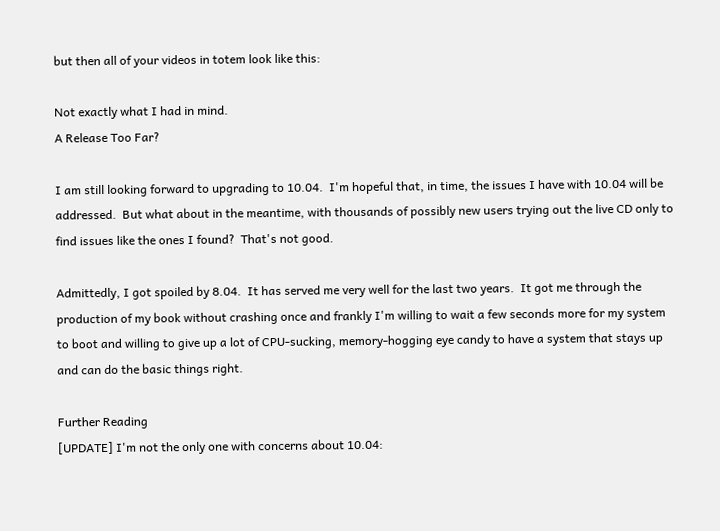but then all of your videos in totem look like this:

Not exactly what I had in mind.
A Release Too Far?

I am still looking forward to upgrading to 10.04.  I'm hopeful that, in time, the issues I have with 10.04 will be addressed.  But what about in the meantime, with thousands of possibly new users trying out the live CD only to find issues like the ones I found?  That's not good.

Admittedly, I got spoiled by 8.04.  It has served me very well for the last two years.  It got me through the production of my book without crashing once and frankly I'm willing to wait a few seconds more for my system to boot and willing to give up a lot of CPU-sucking, memory-hogging eye candy to have a system that stays up and can do the basic things right.

Further Reading
[UPDATE] I'm not the only one with concerns about 10.04: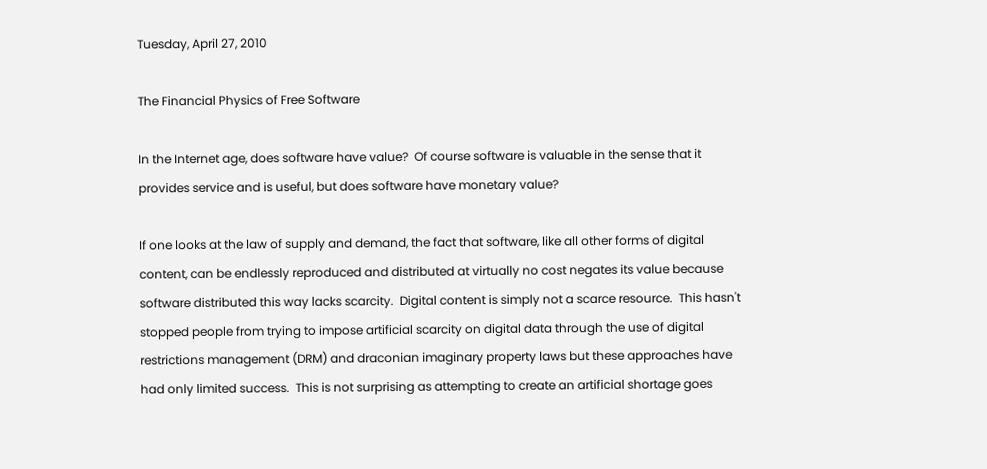Tuesday, April 27, 2010

The Financial Physics of Free Software

In the Internet age, does software have value?  Of course software is valuable in the sense that it provides service and is useful, but does software have monetary value?

If one looks at the law of supply and demand, the fact that software, like all other forms of digital content, can be endlessly reproduced and distributed at virtually no cost negates its value because software distributed this way lacks scarcity.  Digital content is simply not a scarce resource.  This hasn't stopped people from trying to impose artificial scarcity on digital data through the use of digital restrictions management (DRM) and draconian imaginary property laws but these approaches have had only limited success.  This is not surprising as attempting to create an artificial shortage goes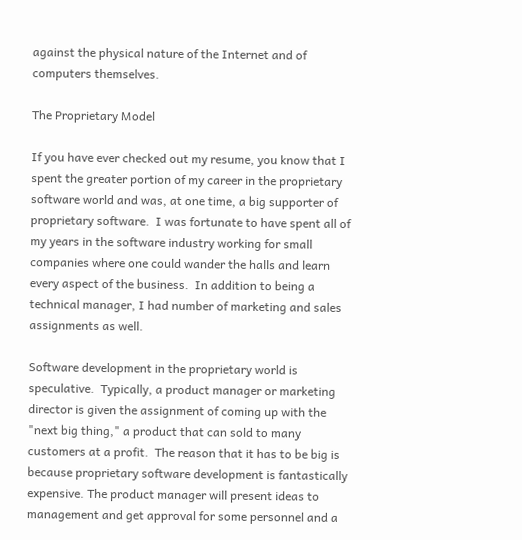against the physical nature of the Internet and of computers themselves.

The Proprietary Model

If you have ever checked out my resume, you know that I spent the greater portion of my career in the proprietary software world and was, at one time, a big supporter of proprietary software.  I was fortunate to have spent all of my years in the software industry working for small companies where one could wander the halls and learn every aspect of the business.  In addition to being a technical manager, I had number of marketing and sales assignments as well.

Software development in the proprietary world is speculative.  Typically, a product manager or marketing director is given the assignment of coming up with the "next big thing," a product that can sold to many customers at a profit.  The reason that it has to be big is because proprietary software development is fantastically expensive. The product manager will present ideas to management and get approval for some personnel and a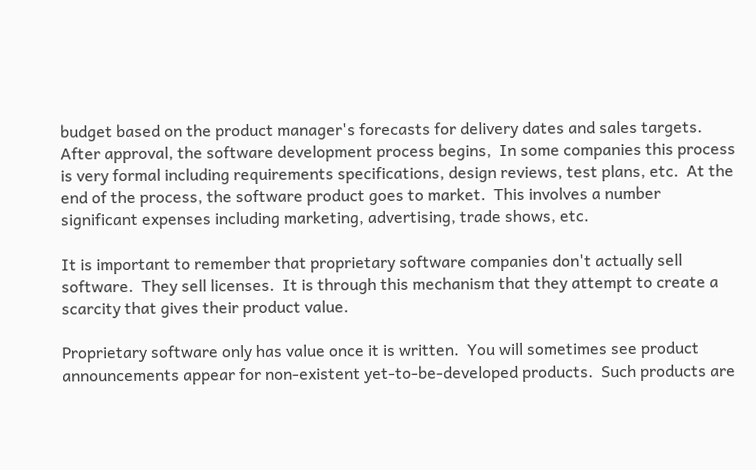budget based on the product manager's forecasts for delivery dates and sales targets.  After approval, the software development process begins,  In some companies this process is very formal including requirements specifications, design reviews, test plans, etc.  At the end of the process, the software product goes to market.  This involves a number significant expenses including marketing, advertising, trade shows, etc.

It is important to remember that proprietary software companies don't actually sell software.  They sell licenses.  It is through this mechanism that they attempt to create a scarcity that gives their product value.

Proprietary software only has value once it is written.  You will sometimes see product announcements appear for non-existent yet-to-be-developed products.  Such products are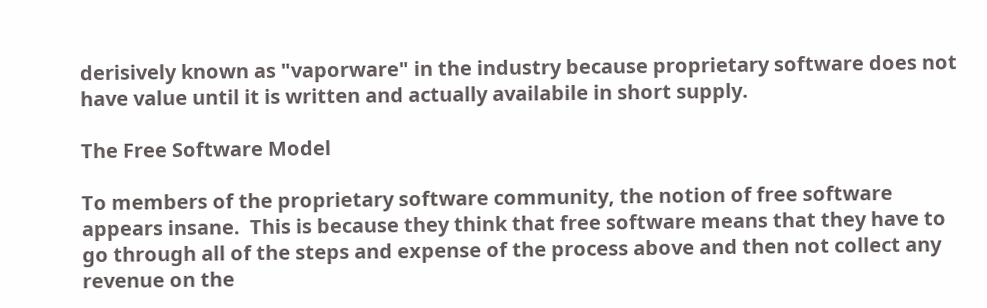derisively known as "vaporware" in the industry because proprietary software does not have value until it is written and actually availabile in short supply.

The Free Software Model

To members of the proprietary software community, the notion of free software appears insane.  This is because they think that free software means that they have to go through all of the steps and expense of the process above and then not collect any revenue on the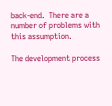back-end.  There are a number of problems with this assumption.

The development process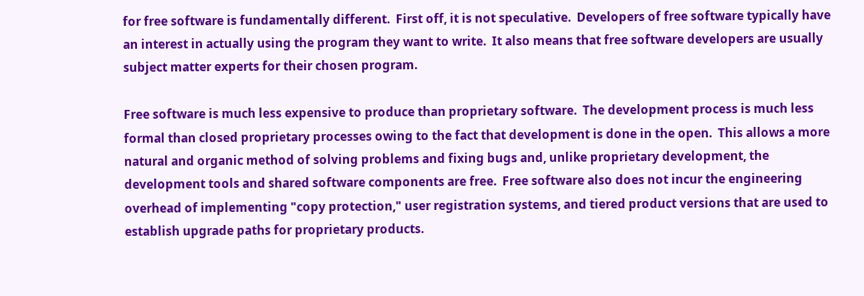for free software is fundamentally different.  First off, it is not speculative.  Developers of free software typically have an interest in actually using the program they want to write.  It also means that free software developers are usually subject matter experts for their chosen program.

Free software is much less expensive to produce than proprietary software.  The development process is much less formal than closed proprietary processes owing to the fact that development is done in the open.  This allows a more natural and organic method of solving problems and fixing bugs and, unlike proprietary development, the development tools and shared software components are free.  Free software also does not incur the engineering overhead of implementing "copy protection," user registration systems, and tiered product versions that are used to establish upgrade paths for proprietary products.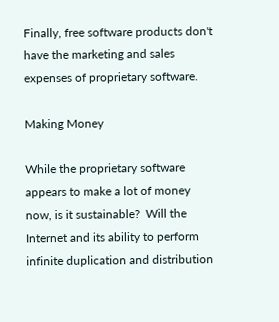Finally, free software products don't have the marketing and sales expenses of proprietary software.

Making Money

While the proprietary software appears to make a lot of money now, is it sustainable?  Will the Internet and its ability to perform infinite duplication and distribution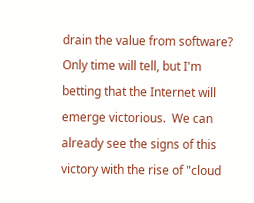drain the value from software?  Only time will tell, but I'm betting that the Internet will emerge victorious.  We can already see the signs of this victory with the rise of "cloud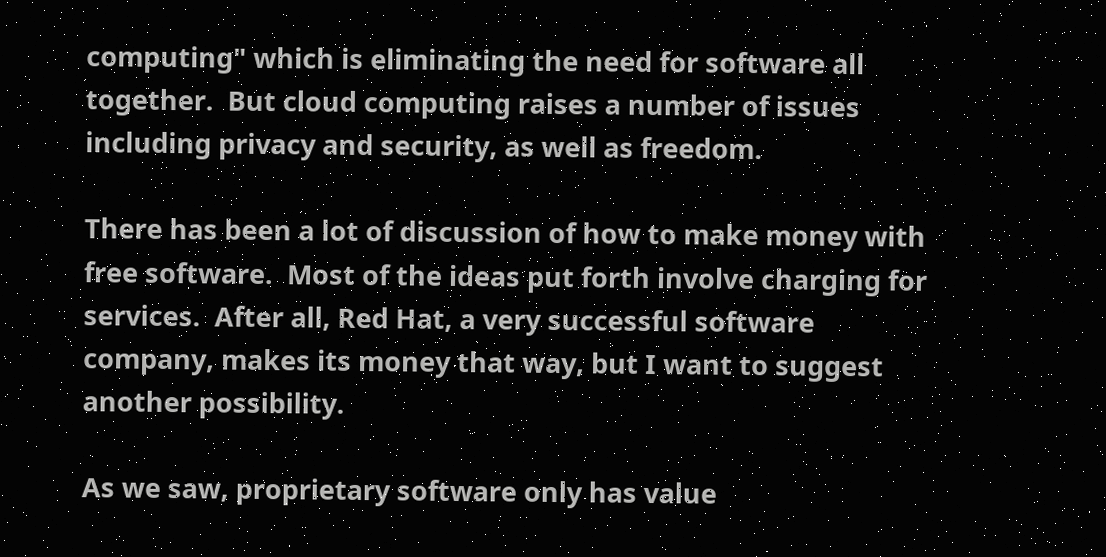computing" which is eliminating the need for software all together.  But cloud computing raises a number of issues including privacy and security, as well as freedom.

There has been a lot of discussion of how to make money with free software.  Most of the ideas put forth involve charging for services.  After all, Red Hat, a very successful software company, makes its money that way, but I want to suggest another possibility.

As we saw, proprietary software only has value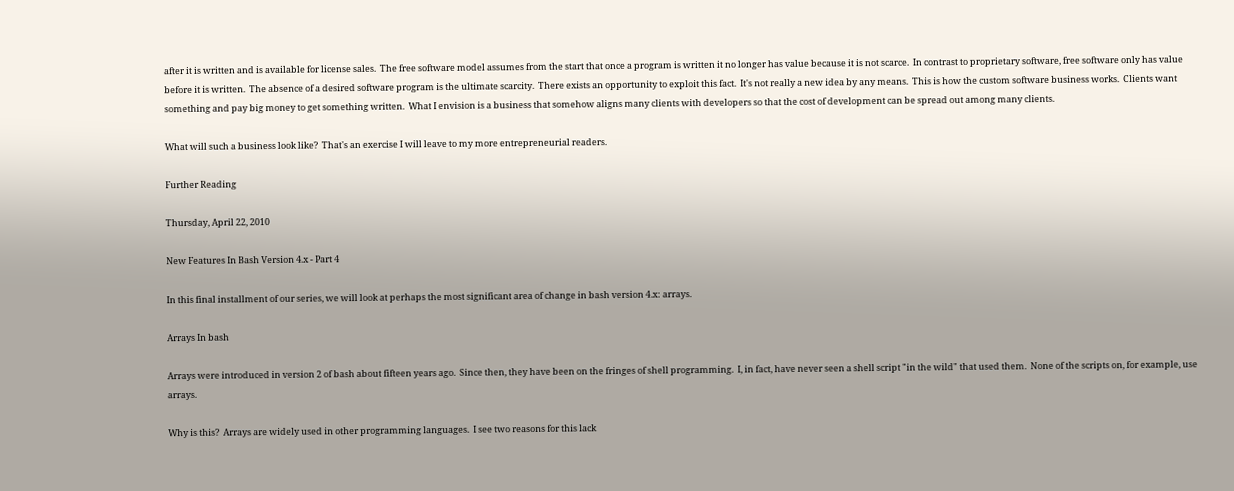after it is written and is available for license sales.  The free software model assumes from the start that once a program is written it no longer has value because it is not scarce.  In contrast to proprietary software, free software only has value before it is written.  The absence of a desired software program is the ultimate scarcity.  There exists an opportunity to exploit this fact.  It's not really a new idea by any means.  This is how the custom software business works.  Clients want something and pay big money to get something written.  What I envision is a business that somehow aligns many clients with developers so that the cost of development can be spread out among many clients.

What will such a business look like?  That's an exercise I will leave to my more entrepreneurial readers.

Further Reading

Thursday, April 22, 2010

New Features In Bash Version 4.x - Part 4

In this final installment of our series, we will look at perhaps the most significant area of change in bash version 4.x: arrays.

Arrays In bash

Arrays were introduced in version 2 of bash about fifteen years ago.  Since then, they have been on the fringes of shell programming.  I, in fact, have never seen a shell script "in the wild" that used them.  None of the scripts on, for example, use arrays.

Why is this?  Arrays are widely used in other programming languages.  I see two reasons for this lack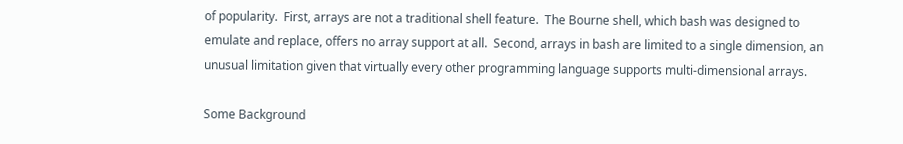of popularity.  First, arrays are not a traditional shell feature.  The Bourne shell, which bash was designed to emulate and replace, offers no array support at all.  Second, arrays in bash are limited to a single dimension, an unusual limitation given that virtually every other programming language supports multi-dimensional arrays.

Some Background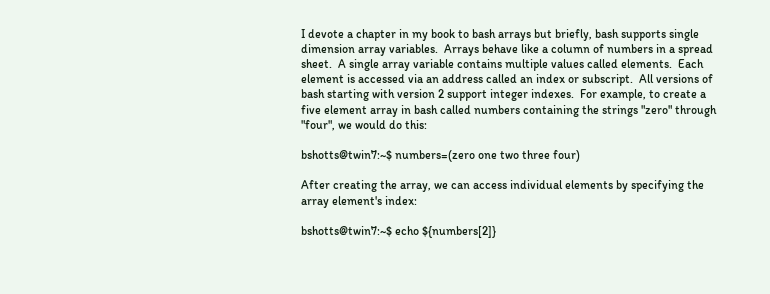I devote a chapter in my book to bash arrays but briefly, bash supports single dimension array variables.  Arrays behave like a column of numbers in a spread sheet.  A single array variable contains multiple values called elements.  Each element is accessed via an address called an index or subscript.  All versions of bash starting with version 2 support integer indexes.  For example, to create a five element array in bash called numbers containing the strings "zero" through "four", we would do this:

bshotts@twin7:~$ numbers=(zero one two three four)

After creating the array, we can access individual elements by specifying the array element's index:

bshotts@twin7:~$ echo ${numbers[2]}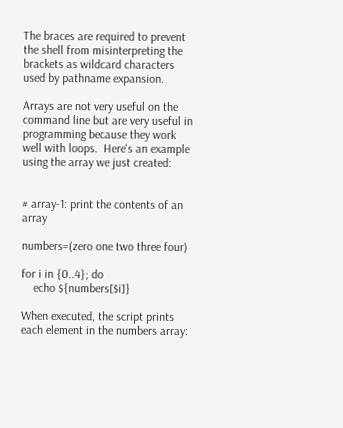The braces are required to prevent the shell from misinterpreting the brackets as wildcard characters used by pathname expansion.

Arrays are not very useful on the command line but are very useful in programming because they work well with loops.  Here's an example using the array we just created:


# array-1: print the contents of an array

numbers=(zero one two three four)

for i in {0..4}; do
    echo ${numbers[$i]}

When executed, the script prints each element in the numbers array: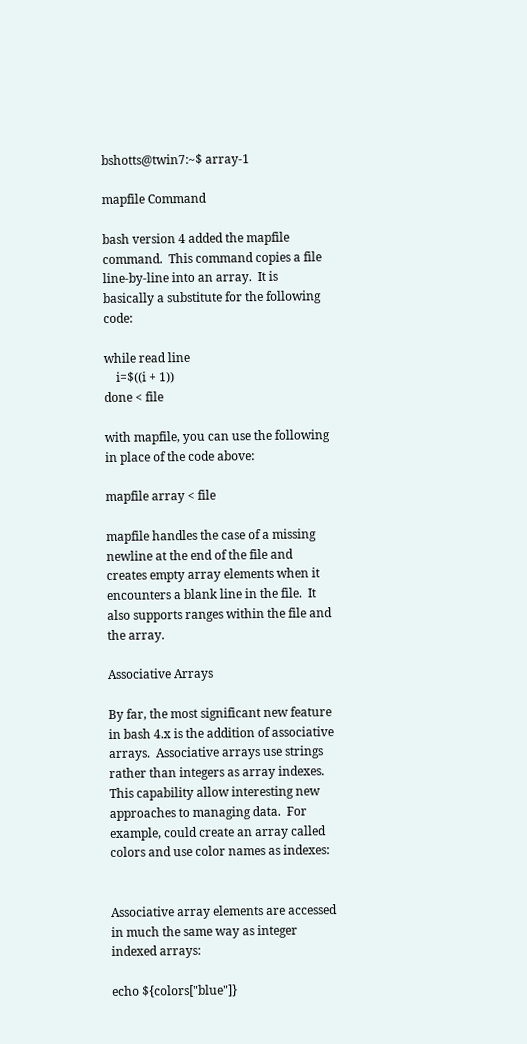bshotts@twin7:~$ array-1

mapfile Command

bash version 4 added the mapfile command.  This command copies a file line-by-line into an array.  It is basically a substitute for the following code:

while read line
    i=$((i + 1))
done < file

with mapfile, you can use the following in place of the code above:

mapfile array < file

mapfile handles the case of a missing newline at the end of the file and creates empty array elements when it encounters a blank line in the file.  It also supports ranges within the file and the array.

Associative Arrays

By far, the most significant new feature in bash 4.x is the addition of associative arrays.  Associative arrays use strings rather than integers as array indexes.  This capability allow interesting new approaches to managing data.  For example, could create an array called colors and use color names as indexes:


Associative array elements are accessed in much the same way as integer indexed arrays:

echo ${colors["blue"]}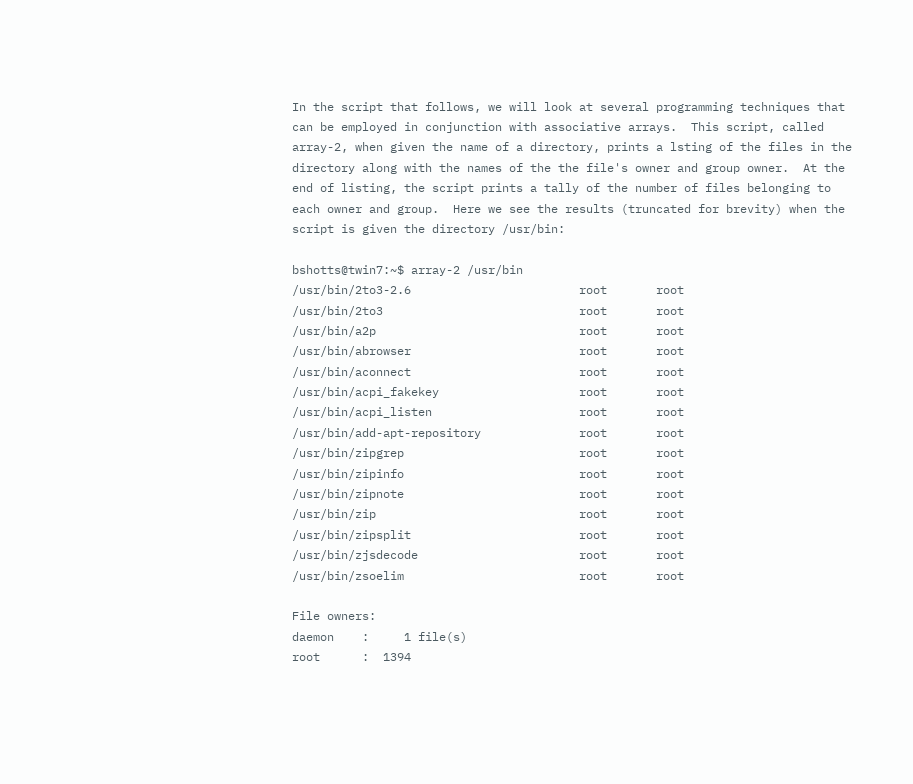In the script that follows, we will look at several programming techniques that can be employed in conjunction with associative arrays.  This script, called array-2, when given the name of a directory, prints a lsting of the files in the directory along with the names of the the file's owner and group owner.  At the end of listing, the script prints a tally of the number of files belonging to each owner and group.  Here we see the results (truncated for brevity) when the script is given the directory /usr/bin:

bshotts@twin7:~$ array-2 /usr/bin
/usr/bin/2to3-2.6                        root       root
/usr/bin/2to3                            root       root
/usr/bin/a2p                             root       root
/usr/bin/abrowser                        root       root
/usr/bin/aconnect                        root       root
/usr/bin/acpi_fakekey                    root       root
/usr/bin/acpi_listen                     root       root
/usr/bin/add-apt-repository              root       root
/usr/bin/zipgrep                         root       root
/usr/bin/zipinfo                         root       root
/usr/bin/zipnote                         root       root
/usr/bin/zip                             root       root
/usr/bin/zipsplit                        root       root
/usr/bin/zjsdecode                       root       root
/usr/bin/zsoelim                         root       root

File owners:
daemon    :     1 file(s)
root      :  1394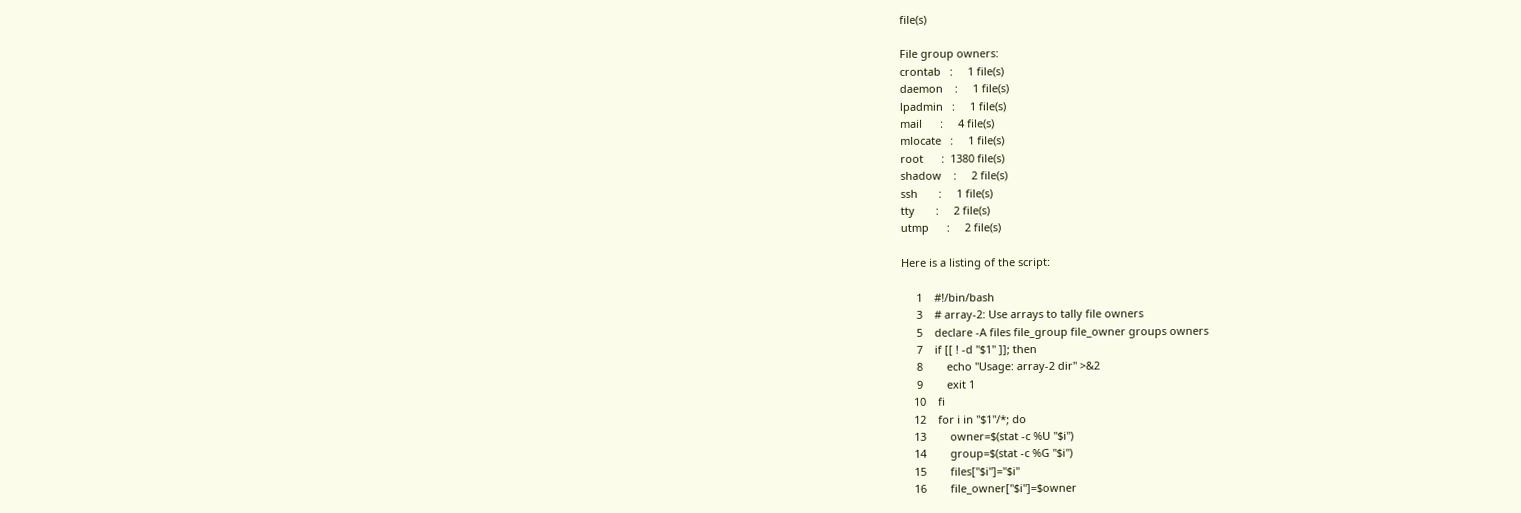file(s)

File group owners:
crontab   :     1 file(s)
daemon    :     1 file(s)
lpadmin   :     1 file(s)
mail      :     4 file(s)
mlocate   :     1 file(s)
root      :  1380 file(s)
shadow    :     2 file(s)
ssh       :     1 file(s)
tty       :     2 file(s)
utmp      :     2 file(s)

Here is a listing of the script:

     1    #!/bin/bash
     3    # array-2: Use arrays to tally file owners
     5    declare -A files file_group file_owner groups owners
     7    if [[ ! -d "$1" ]]; then
     8        echo "Usage: array-2 dir" >&2
     9        exit 1
    10    fi
    12    for i in "$1"/*; do
    13        owner=$(stat -c %U "$i")
    14        group=$(stat -c %G "$i")
    15        files["$i"]="$i"
    16        file_owner["$i"]=$owner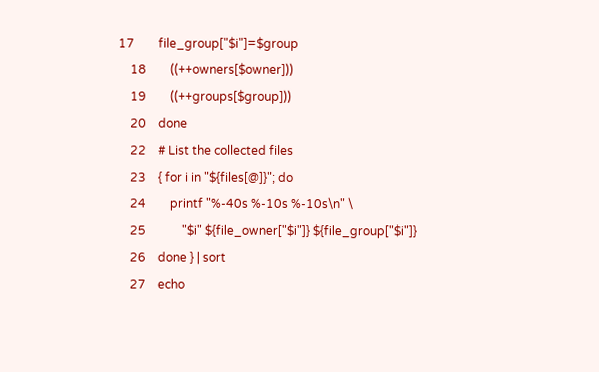17        file_group["$i"]=$group
    18        ((++owners[$owner]))
    19        ((++groups[$group]))
    20    done
    22    # List the collected files
    23    { for i in "${files[@]}"; do
    24        printf "%-40s %-10s %-10s\n" \
    25            "$i" ${file_owner["$i"]} ${file_group["$i"]}
    26    done } | sort
    27    echo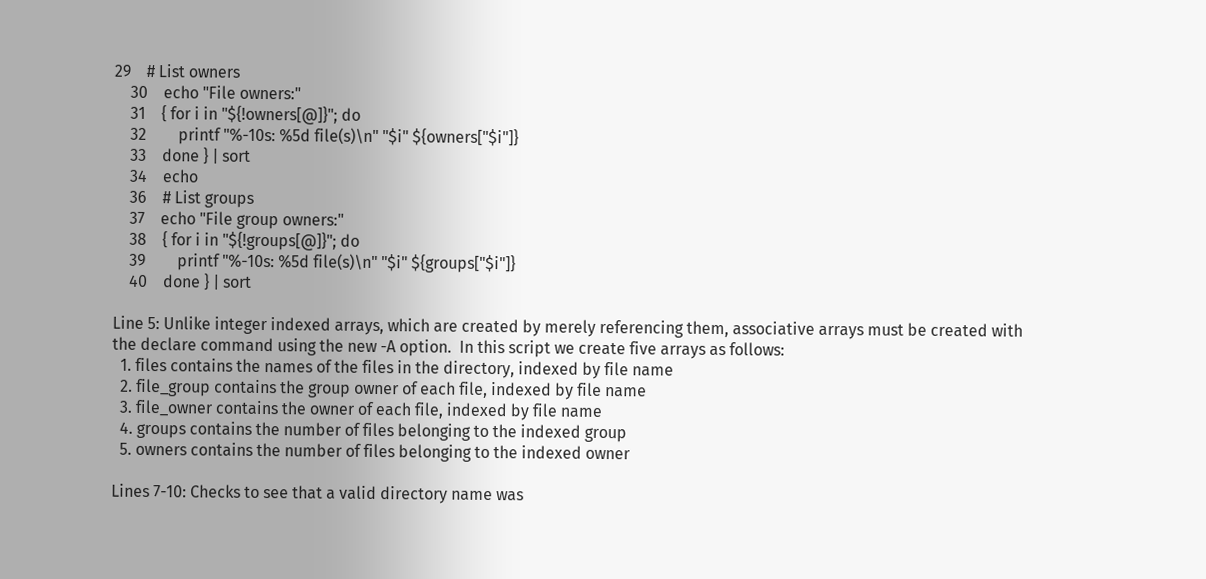29    # List owners
    30    echo "File owners:"
    31    { for i in "${!owners[@]}"; do
    32        printf "%-10s: %5d file(s)\n" "$i" ${owners["$i"]}
    33    done } | sort
    34    echo
    36    # List groups
    37    echo "File group owners:"
    38    { for i in "${!groups[@]}"; do
    39        printf "%-10s: %5d file(s)\n" "$i" ${groups["$i"]}
    40    done } | sort

Line 5: Unlike integer indexed arrays, which are created by merely referencing them, associative arrays must be created with the declare command using the new -A option.  In this script we create five arrays as follows:
  1. files contains the names of the files in the directory, indexed by file name
  2. file_group contains the group owner of each file, indexed by file name
  3. file_owner contains the owner of each file, indexed by file name
  4. groups contains the number of files belonging to the indexed group
  5. owners contains the number of files belonging to the indexed owner

Lines 7-10: Checks to see that a valid directory name was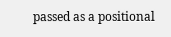passed as a positional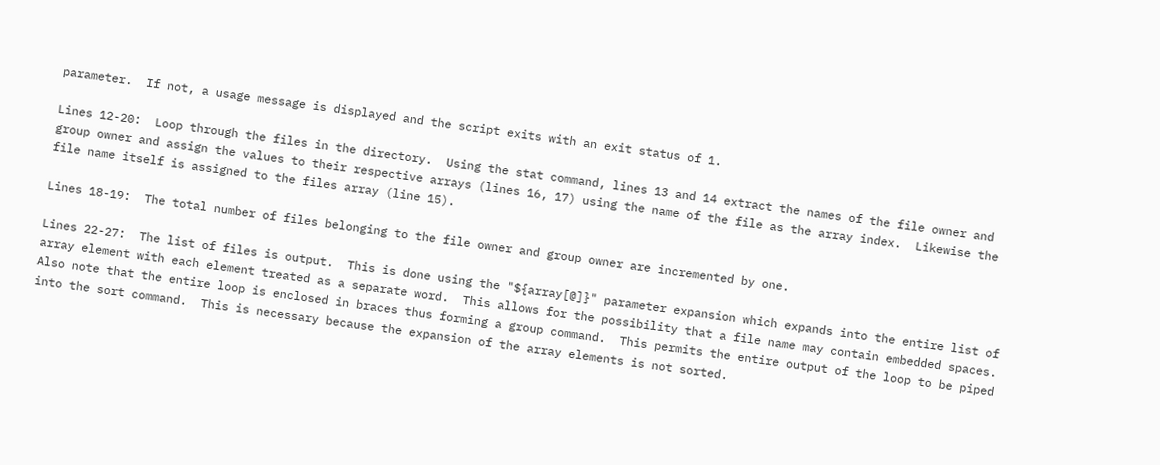parameter.  If not, a usage message is displayed and the script exits with an exit status of 1.

Lines 12-20:  Loop through the files in the directory.  Using the stat command, lines 13 and 14 extract the names of the file owner and group owner and assign the values to their respective arrays (lines 16, 17) using the name of the file as the array index.  Likewise the file name itself is assigned to the files array (line 15).

Lines 18-19:  The total number of files belonging to the file owner and group owner are incremented by one.

Lines 22-27:  The list of files is output.  This is done using the "${array[@]}" parameter expansion which expands into the entire list of array element with each element treated as a separate word.  This allows for the possibility that a file name may contain embedded spaces.  Also note that the entire loop is enclosed in braces thus forming a group command.  This permits the entire output of the loop to be piped into the sort command.  This is necessary because the expansion of the array elements is not sorted.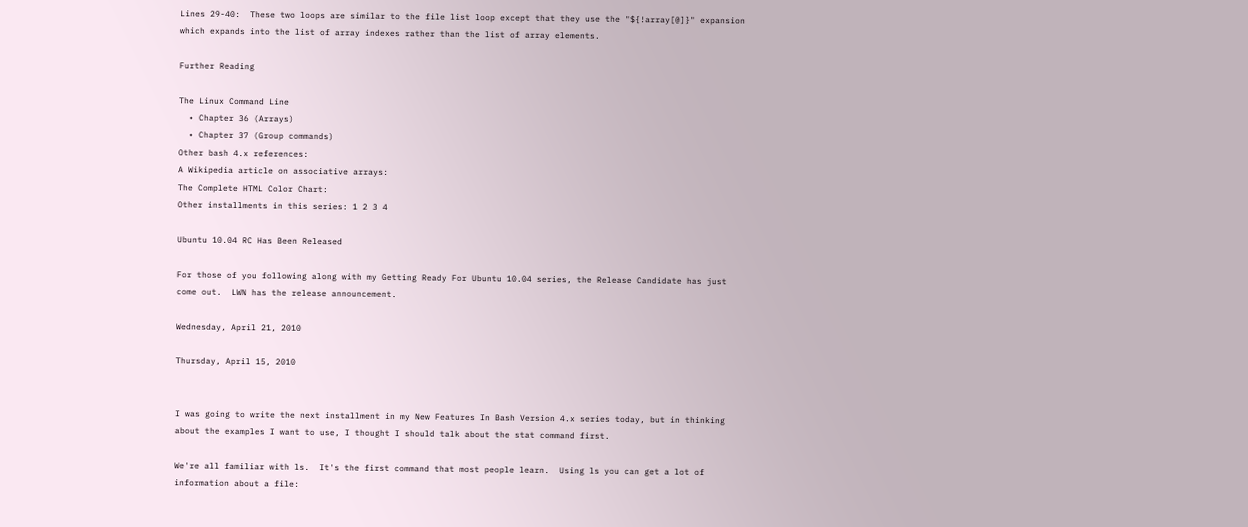Lines 29-40:  These two loops are similar to the file list loop except that they use the "${!array[@]}" expansion which expands into the list of array indexes rather than the list of array elements.

Further Reading

The Linux Command Line
  • Chapter 36 (Arrays)
  • Chapter 37 (Group commands)
Other bash 4.x references:
A Wikipedia article on associative arrays:
The Complete HTML Color Chart:
Other installments in this series: 1 2 3 4

Ubuntu 10.04 RC Has Been Released

For those of you following along with my Getting Ready For Ubuntu 10.04 series, the Release Candidate has just come out.  LWN has the release announcement.

Wednesday, April 21, 2010

Thursday, April 15, 2010


I was going to write the next installment in my New Features In Bash Version 4.x series today, but in thinking about the examples I want to use, I thought I should talk about the stat command first.

We're all familiar with ls.  It's the first command that most people learn.  Using ls you can get a lot of information about a file: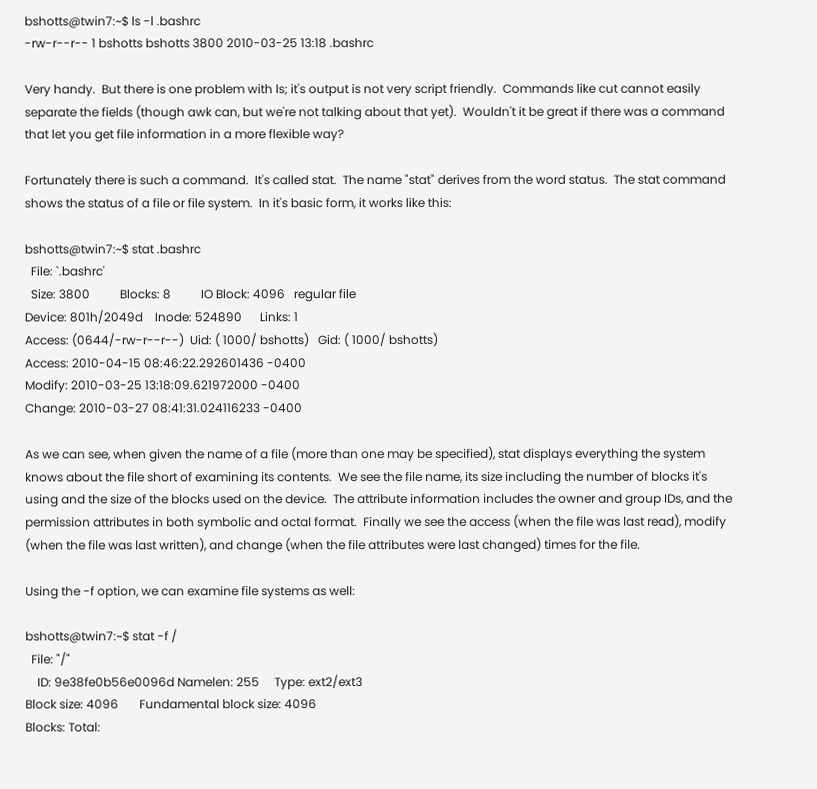bshotts@twin7:~$ ls -l .bashrc
-rw-r--r-- 1 bshotts bshotts 3800 2010-03-25 13:18 .bashrc

Very handy.  But there is one problem with ls; it's output is not very script friendly.  Commands like cut cannot easily separate the fields (though awk can, but we're not talking about that yet).  Wouldn't it be great if there was a command that let you get file information in a more flexible way?

Fortunately there is such a command.  It's called stat.  The name "stat" derives from the word status.  The stat command shows the status of a file or file system.  In it's basic form, it works like this:

bshotts@twin7:~$ stat .bashrc
  File: `.bashrc'
  Size: 3800          Blocks: 8          IO Block: 4096   regular file
Device: 801h/2049d    Inode: 524890      Links: 1
Access: (0644/-rw-r--r--)  Uid: ( 1000/ bshotts)   Gid: ( 1000/ bshotts)
Access: 2010-04-15 08:46:22.292601436 -0400
Modify: 2010-03-25 13:18:09.621972000 -0400
Change: 2010-03-27 08:41:31.024116233 -0400

As we can see, when given the name of a file (more than one may be specified), stat displays everything the system knows about the file short of examining its contents.  We see the file name, its size including the number of blocks it's using and the size of the blocks used on the device.  The attribute information includes the owner and group IDs, and the permission attributes in both symbolic and octal format.  Finally we see the access (when the file was last read), modify (when the file was last written), and change (when the file attributes were last changed) times for the file.

Using the -f option, we can examine file systems as well:

bshotts@twin7:~$ stat -f /
  File: "/"
    ID: 9e38fe0b56e0096d Namelen: 255     Type: ext2/ext3
Block size: 4096       Fundamental block size: 4096
Blocks: Total: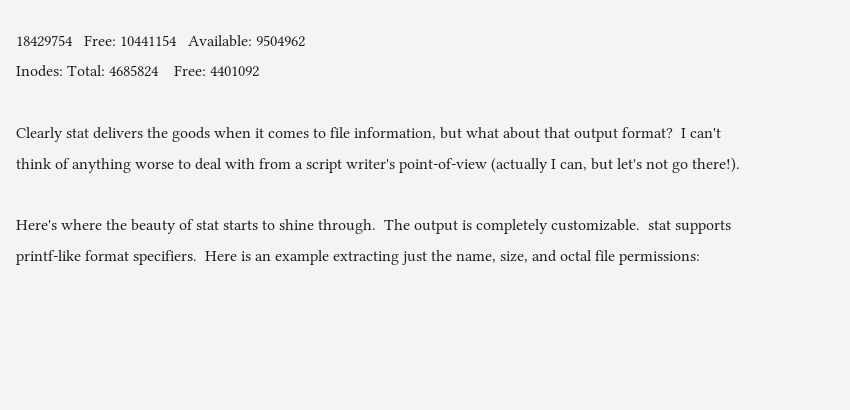18429754   Free: 10441154   Available: 9504962
Inodes: Total: 4685824    Free: 4401092

Clearly stat delivers the goods when it comes to file information, but what about that output format?  I can't think of anything worse to deal with from a script writer's point-of-view (actually I can, but let's not go there!).

Here's where the beauty of stat starts to shine through.  The output is completely customizable.  stat supports printf-like format specifiers.  Here is an example extracting just the name, size, and octal file permissions: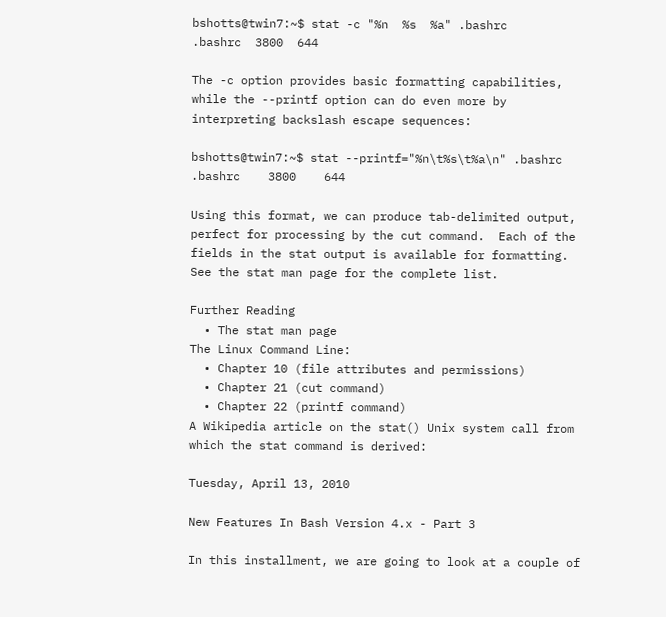bshotts@twin7:~$ stat -c "%n  %s  %a" .bashrc
.bashrc  3800  644

The -c option provides basic formatting capabilities, while the --printf option can do even more by interpreting backslash escape sequences:

bshotts@twin7:~$ stat --printf="%n\t%s\t%a\n" .bashrc
.bashrc    3800    644

Using this format, we can produce tab-delimited output, perfect for processing by the cut command.  Each of the fields in the stat output is available for formatting.  See the stat man page for the complete list.

Further Reading
  • The stat man page
The Linux Command Line:
  • Chapter 10 (file attributes and permissions)
  • Chapter 21 (cut command)
  • Chapter 22 (printf command)
A Wikipedia article on the stat() Unix system call from which the stat command is derived:

Tuesday, April 13, 2010

New Features In Bash Version 4.x - Part 3

In this installment, we are going to look at a couple of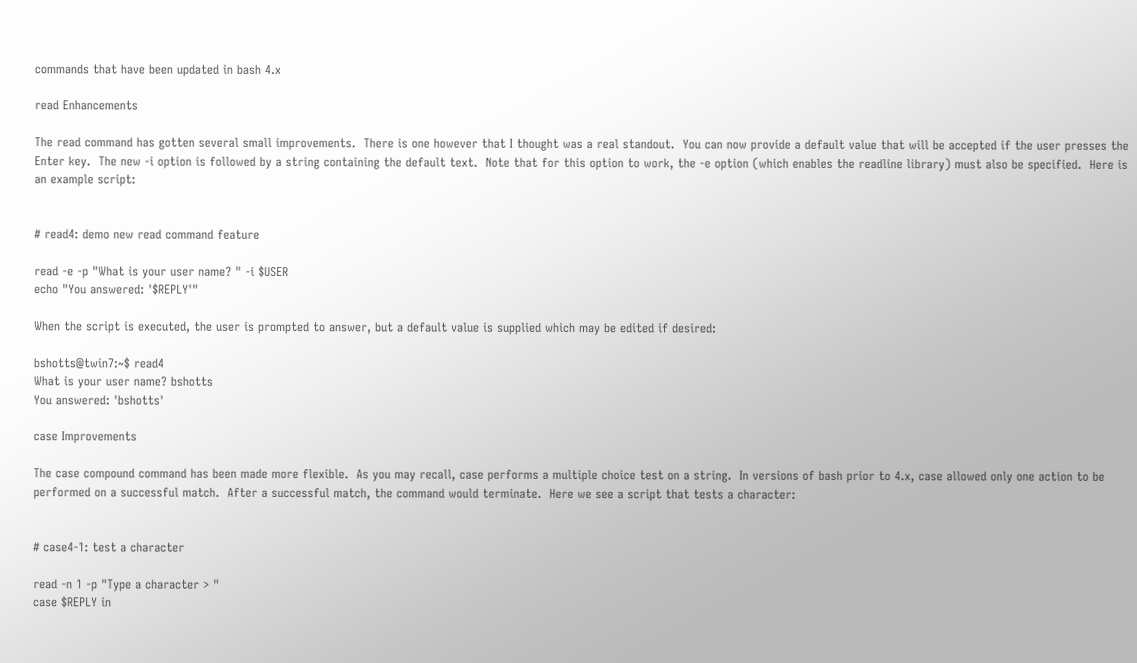commands that have been updated in bash 4.x

read Enhancements

The read command has gotten several small improvements.  There is one however that I thought was a real standout.  You can now provide a default value that will be accepted if the user presses the Enter key.  The new -i option is followed by a string containing the default text.  Note that for this option to work, the -e option (which enables the readline library) must also be specified.  Here is an example script:


# read4: demo new read command feature

read -e -p "What is your user name? " -i $USER
echo "You answered: '$REPLY'"

When the script is executed, the user is prompted to answer, but a default value is supplied which may be edited if desired:

bshotts@twin7:~$ read4
What is your user name? bshotts
You answered: 'bshotts'

case Improvements

The case compound command has been made more flexible.  As you may recall, case performs a multiple choice test on a string.  In versions of bash prior to 4.x, case allowed only one action to be performed on a successful match.  After a successful match, the command would terminate.  Here we see a script that tests a character:


# case4-1: test a character

read -n 1 -p "Type a character > "
case $REPLY in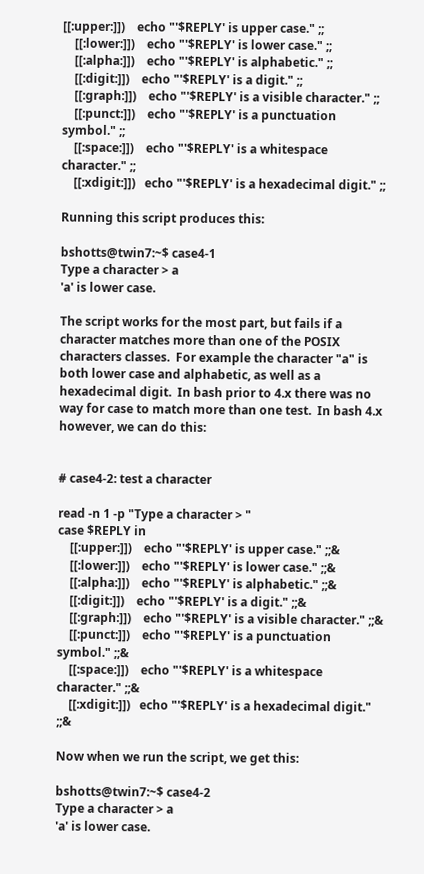[[:upper:]])    echo "'$REPLY' is upper case." ;;
    [[:lower:]])    echo "'$REPLY' is lower case." ;;
    [[:alpha:]])    echo "'$REPLY' is alphabetic." ;;
    [[:digit:]])    echo "'$REPLY' is a digit." ;;
    [[:graph:]])    echo "'$REPLY' is a visible character." ;;
    [[:punct:]])    echo "'$REPLY' is a punctuation symbol." ;;
    [[:space:]])    echo "'$REPLY' is a whitespace character." ;;
    [[:xdigit:]])   echo "'$REPLY' is a hexadecimal digit." ;;

Running this script produces this:

bshotts@twin7:~$ case4-1
Type a character > a
'a' is lower case.

The script works for the most part, but fails if a character matches more than one of the POSIX characters classes.  For example the character "a" is both lower case and alphabetic, as well as a hexadecimal digit.  In bash prior to 4.x there was no way for case to match more than one test.  In bash 4.x however, we can do this:


# case4-2: test a character

read -n 1 -p "Type a character > "
case $REPLY in
    [[:upper:]])    echo "'$REPLY' is upper case." ;;&
    [[:lower:]])    echo "'$REPLY' is lower case." ;;&
    [[:alpha:]])    echo "'$REPLY' is alphabetic." ;;&
    [[:digit:]])    echo "'$REPLY' is a digit." ;;&
    [[:graph:]])    echo "'$REPLY' is a visible character." ;;&
    [[:punct:]])    echo "'$REPLY' is a punctuation symbol." ;;&
    [[:space:]])    echo "'$REPLY' is a whitespace character." ;;&
    [[:xdigit:]])   echo "'$REPLY' is a hexadecimal digit." ;;&

Now when we run the script, we get this:

bshotts@twin7:~$ case4-2
Type a character > a
'a' is lower case.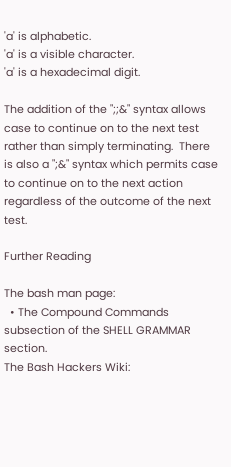'a' is alphabetic.
'a' is a visible character.
'a' is a hexadecimal digit.

The addition of the ";;&" syntax allows case to continue on to the next test rather than simply terminating.  There is also a ";&" syntax which permits case to continue on to the next action regardless of the outcome of the next test.

Further Reading

The bash man page:
  • The Compound Commands subsection of the SHELL GRAMMAR section.
The Bash Hackers Wiki: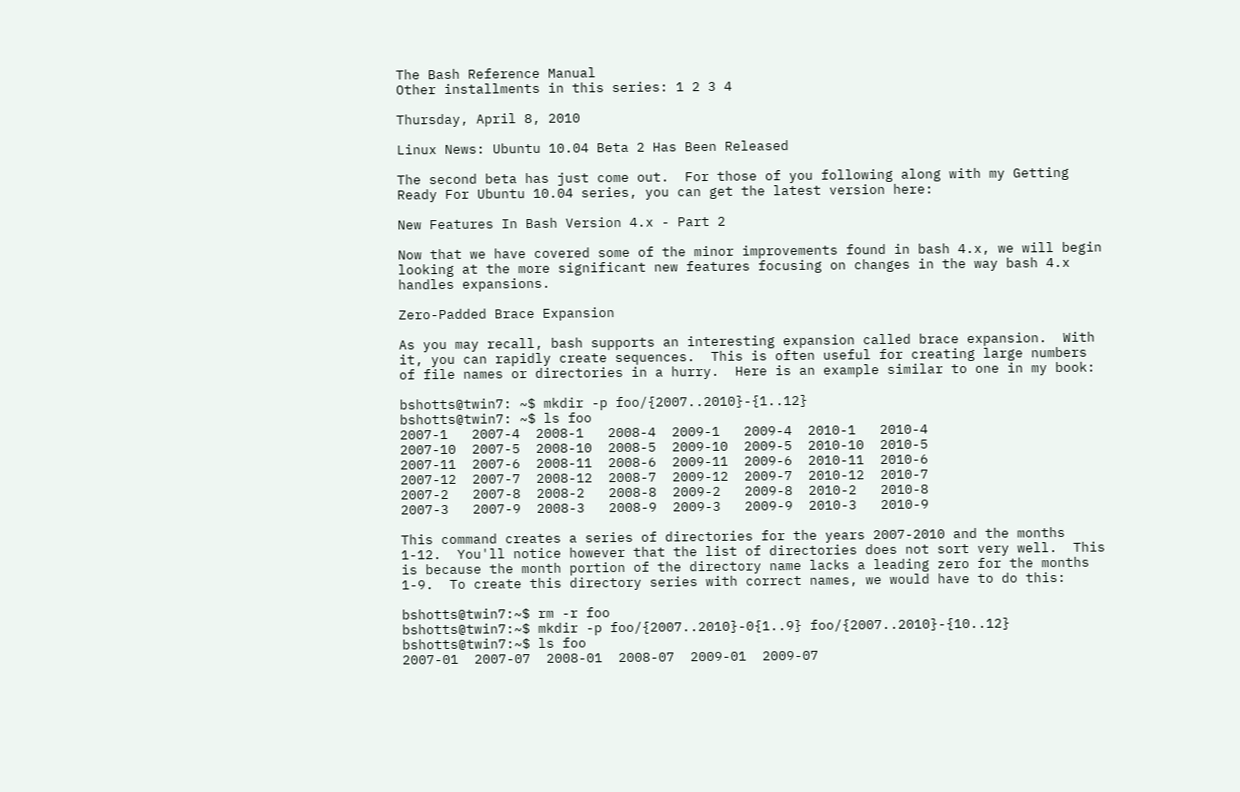The Bash Reference Manual
Other installments in this series: 1 2 3 4

Thursday, April 8, 2010

Linux News: Ubuntu 10.04 Beta 2 Has Been Released

The second beta has just come out.  For those of you following along with my Getting Ready For Ubuntu 10.04 series, you can get the latest version here:

New Features In Bash Version 4.x - Part 2

Now that we have covered some of the minor improvements found in bash 4.x, we will begin looking at the more significant new features focusing on changes in the way bash 4.x handles expansions.

Zero-Padded Brace Expansion

As you may recall, bash supports an interesting expansion called brace expansion.  With it, you can rapidly create sequences.  This is often useful for creating large numbers of file names or directories in a hurry.  Here is an example similar to one in my book:

bshotts@twin7: ~$ mkdir -p foo/{2007..2010}-{1..12}
bshotts@twin7: ~$ ls foo
2007-1   2007-4  2008-1   2008-4  2009-1   2009-4  2010-1   2010-4
2007-10  2007-5  2008-10  2008-5  2009-10  2009-5  2010-10  2010-5
2007-11  2007-6  2008-11  2008-6  2009-11  2009-6  2010-11  2010-6
2007-12  2007-7  2008-12  2008-7  2009-12  2009-7  2010-12  2010-7
2007-2   2007-8  2008-2   2008-8  2009-2   2009-8  2010-2   2010-8
2007-3   2007-9  2008-3   2008-9  2009-3   2009-9  2010-3   2010-9

This command creates a series of directories for the years 2007-2010 and the months 1-12.  You'll notice however that the list of directories does not sort very well.  This is because the month portion of the directory name lacks a leading zero for the months 1-9.  To create this directory series with correct names, we would have to do this:

bshotts@twin7:~$ rm -r foo
bshotts@twin7:~$ mkdir -p foo/{2007..2010}-0{1..9} foo/{2007..2010}-{10..12}
bshotts@twin7:~$ ls foo
2007-01  2007-07  2008-01  2008-07  2009-01  2009-07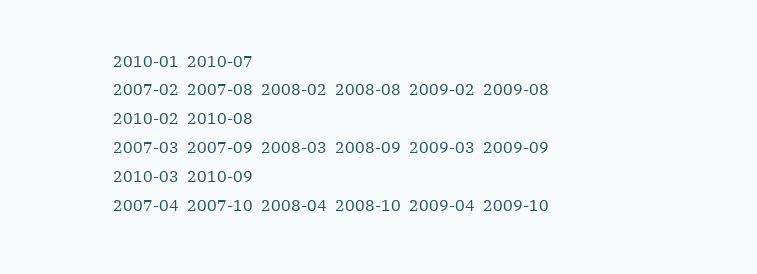2010-01  2010-07
2007-02  2007-08  2008-02  2008-08  2009-02  2009-08  2010-02  2010-08
2007-03  2007-09  2008-03  2008-09  2009-03  2009-09  2010-03  2010-09
2007-04  2007-10  2008-04  2008-10  2009-04  2009-10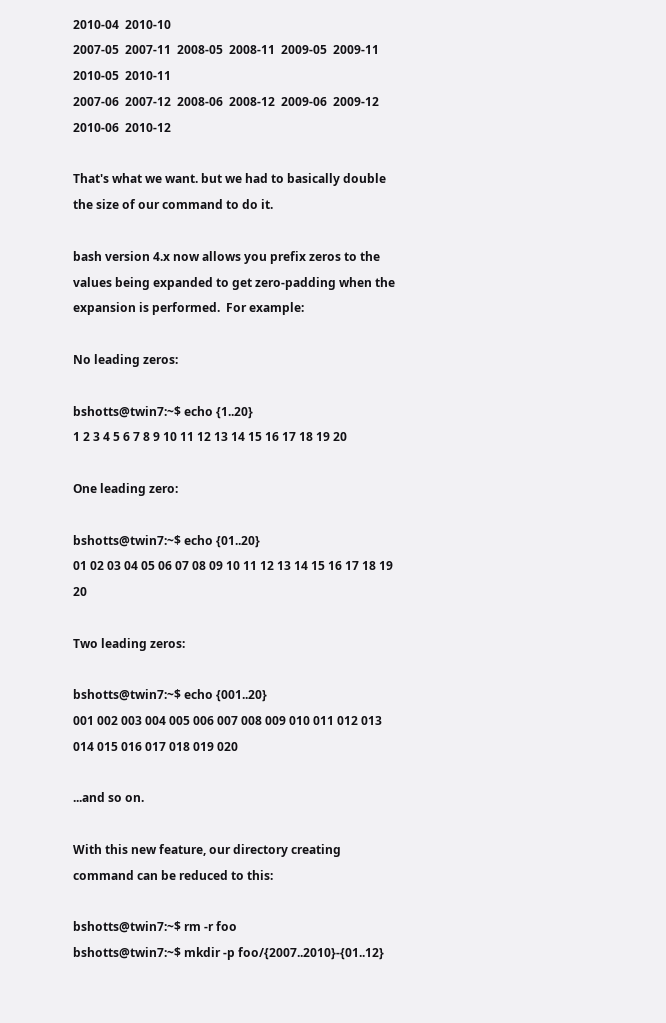2010-04  2010-10
2007-05  2007-11  2008-05  2008-11  2009-05  2009-11  2010-05  2010-11
2007-06  2007-12  2008-06  2008-12  2009-06  2009-12  2010-06  2010-12

That's what we want. but we had to basically double the size of our command to do it.

bash version 4.x now allows you prefix zeros to the values being expanded to get zero-padding when the expansion is performed.  For example:

No leading zeros:

bshotts@twin7:~$ echo {1..20}
1 2 3 4 5 6 7 8 9 10 11 12 13 14 15 16 17 18 19 20

One leading zero:

bshotts@twin7:~$ echo {01..20}
01 02 03 04 05 06 07 08 09 10 11 12 13 14 15 16 17 18 19 20

Two leading zeros:

bshotts@twin7:~$ echo {001..20}
001 002 003 004 005 006 007 008 009 010 011 012 013 014 015 016 017 018 019 020

...and so on.

With this new feature, our directory creating command can be reduced to this:

bshotts@twin7:~$ rm -r foo
bshotts@twin7:~$ mkdir -p foo/{2007..2010}-{01..12}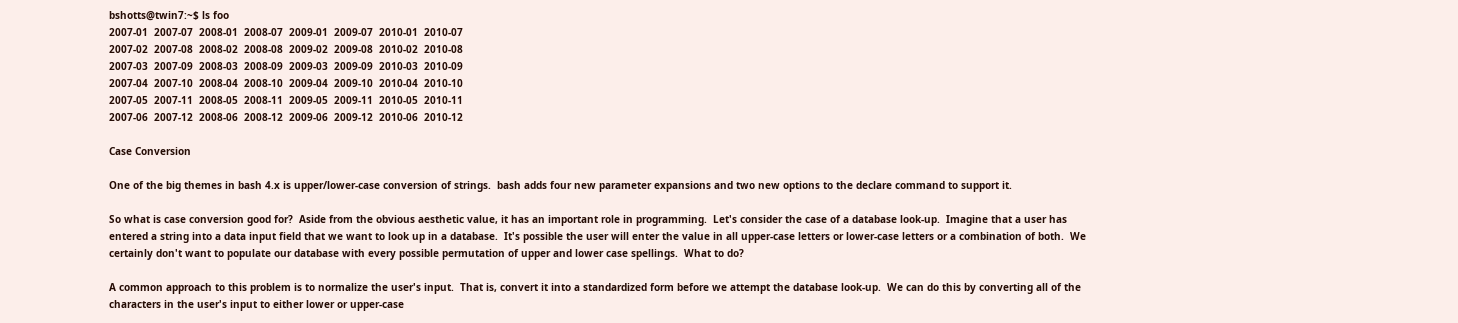bshotts@twin7:~$ ls foo
2007-01  2007-07  2008-01  2008-07  2009-01  2009-07  2010-01  2010-07
2007-02  2007-08  2008-02  2008-08  2009-02  2009-08  2010-02  2010-08
2007-03  2007-09  2008-03  2008-09  2009-03  2009-09  2010-03  2010-09
2007-04  2007-10  2008-04  2008-10  2009-04  2009-10  2010-04  2010-10
2007-05  2007-11  2008-05  2008-11  2009-05  2009-11  2010-05  2010-11
2007-06  2007-12  2008-06  2008-12  2009-06  2009-12  2010-06  2010-12

Case Conversion

One of the big themes in bash 4.x is upper/lower-case conversion of strings.  bash adds four new parameter expansions and two new options to the declare command to support it.

So what is case conversion good for?  Aside from the obvious aesthetic value, it has an important role in programming.  Let's consider the case of a database look-up.  Imagine that a user has entered a string into a data input field that we want to look up in a database.  It's possible the user will enter the value in all upper-case letters or lower-case letters or a combination of both.  We certainly don't want to populate our database with every possible permutation of upper and lower case spellings.  What to do?

A common approach to this problem is to normalize the user's input.  That is, convert it into a standardized form before we attempt the database look-up.  We can do this by converting all of the characters in the user's input to either lower or upper-case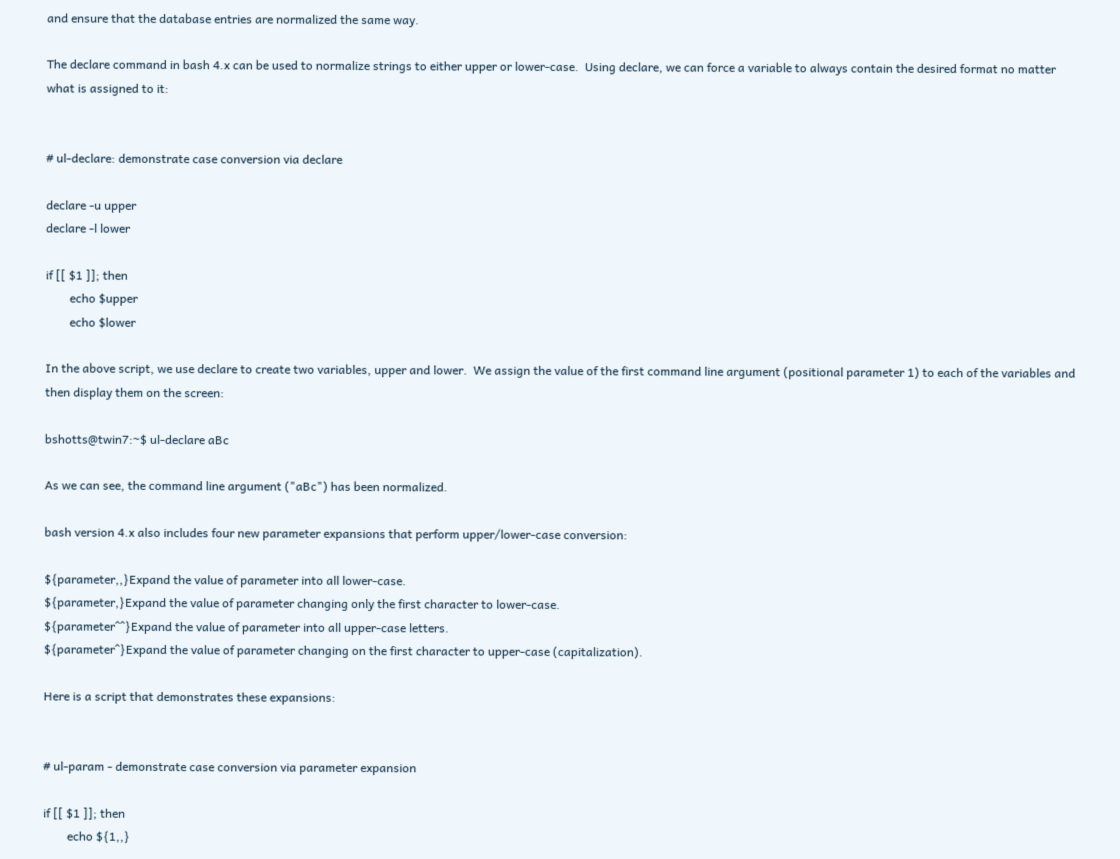and ensure that the database entries are normalized the same way.

The declare command in bash 4.x can be used to normalize strings to either upper or lower-case.  Using declare, we can force a variable to always contain the desired format no matter what is assigned to it:


# ul-declare: demonstrate case conversion via declare

declare -u upper
declare -l lower

if [[ $1 ]]; then
        echo $upper
        echo $lower

In the above script, we use declare to create two variables, upper and lower.  We assign the value of the first command line argument (positional parameter 1) to each of the variables and then display them on the screen:

bshotts@twin7:~$ ul-declare aBc

As we can see, the command line argument ("aBc") has been normalized.

bash version 4.x also includes four new parameter expansions that perform upper/lower-case conversion:

${parameter,,}Expand the value of parameter into all lower-case.
${parameter,}Expand the value of parameter changing only the first character to lower-case.
${parameter^^}Expand the value of parameter into all upper-case letters.
${parameter^}Expand the value of parameter changing on the first character to upper-case (capitalization).

Here is a script that demonstrates these expansions:


# ul-param - demonstrate case conversion via parameter expansion

if [[ $1 ]]; then
        echo ${1,,}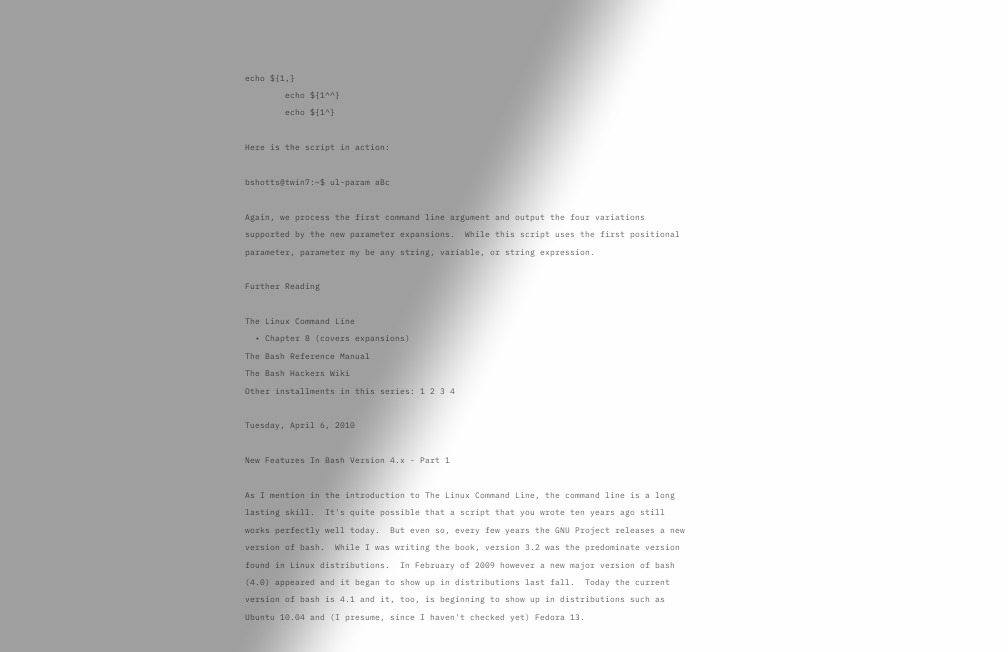echo ${1,}
        echo ${1^^}
        echo ${1^}

Here is the script in action:

bshotts@twin7:~$ ul-param aBc

Again, we process the first command line argument and output the four variations supported by the new parameter expansions.  While this script uses the first positional parameter, parameter my be any string, variable, or string expression.

Further Reading

The Linux Command Line
  • Chapter 8 (covers expansions)
The Bash Reference Manual
The Bash Hackers Wiki
Other installments in this series: 1 2 3 4

Tuesday, April 6, 2010

New Features In Bash Version 4.x - Part 1

As I mention in the introduction to The Linux Command Line, the command line is a long lasting skill.  It's quite possible that a script that you wrote ten years ago still works perfectly well today.  But even so, every few years the GNU Project releases a new version of bash.  While I was writing the book, version 3.2 was the predominate version found in Linux distributions.  In February of 2009 however a new major version of bash (4.0) appeared and it began to show up in distributions last fall.  Today the current version of bash is 4.1 and it, too, is beginning to show up in distributions such as Ubuntu 10.04 and (I presume, since I haven't checked yet) Fedora 13.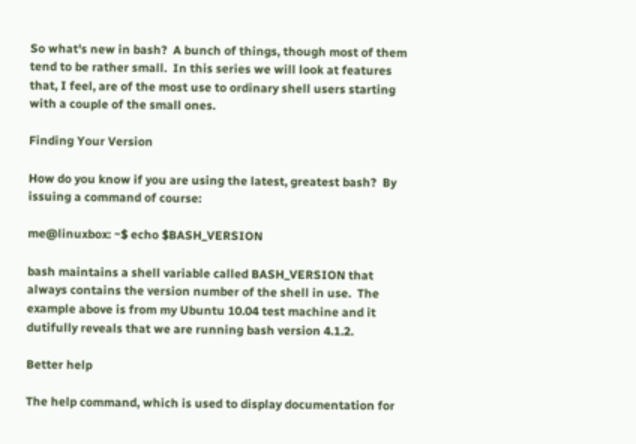So what's new in bash?  A bunch of things, though most of them tend to be rather small.  In this series we will look at features that, I feel, are of the most use to ordinary shell users starting with a couple of the small ones.

Finding Your Version

How do you know if you are using the latest, greatest bash?  By issuing a command of course:

me@linuxbox: ~$ echo $BASH_VERSION

bash maintains a shell variable called BASH_VERSION that always contains the version number of the shell in use.  The example above is from my Ubuntu 10.04 test machine and it dutifully reveals that we are running bash version 4.1.2.

Better help

The help command, which is used to display documentation for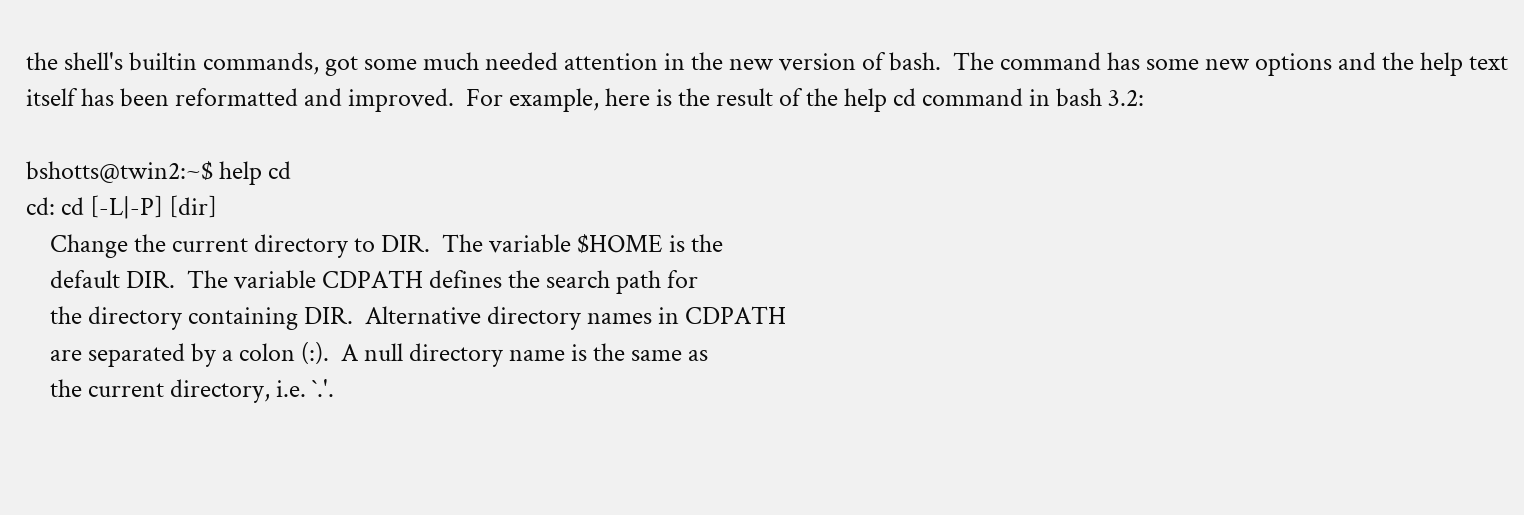the shell's builtin commands, got some much needed attention in the new version of bash.  The command has some new options and the help text itself has been reformatted and improved.  For example, here is the result of the help cd command in bash 3.2:

bshotts@twin2:~$ help cd
cd: cd [-L|-P] [dir]
    Change the current directory to DIR.  The variable $HOME is the
    default DIR.  The variable CDPATH defines the search path for
    the directory containing DIR.  Alternative directory names in CDPATH
    are separated by a colon (:).  A null directory name is the same as
    the current directory, i.e. `.'.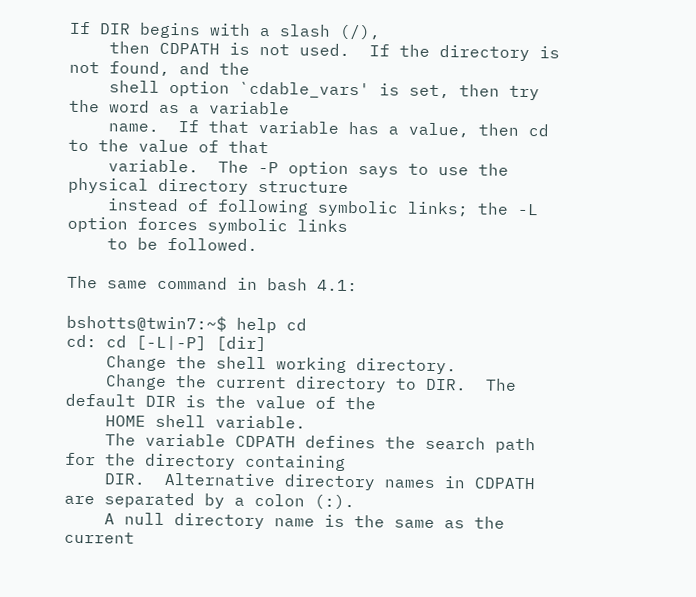If DIR begins with a slash (/),
    then CDPATH is not used.  If the directory is not found, and the
    shell option `cdable_vars' is set, then try the word as a variable
    name.  If that variable has a value, then cd to the value of that
    variable.  The -P option says to use the physical directory structure
    instead of following symbolic links; the -L option forces symbolic links
    to be followed.

The same command in bash 4.1:

bshotts@twin7:~$ help cd
cd: cd [-L|-P] [dir]
    Change the shell working directory.
    Change the current directory to DIR.  The default DIR is the value of the
    HOME shell variable.
    The variable CDPATH defines the search path for the directory containing
    DIR.  Alternative directory names in CDPATH are separated by a colon (:).
    A null directory name is the same as the current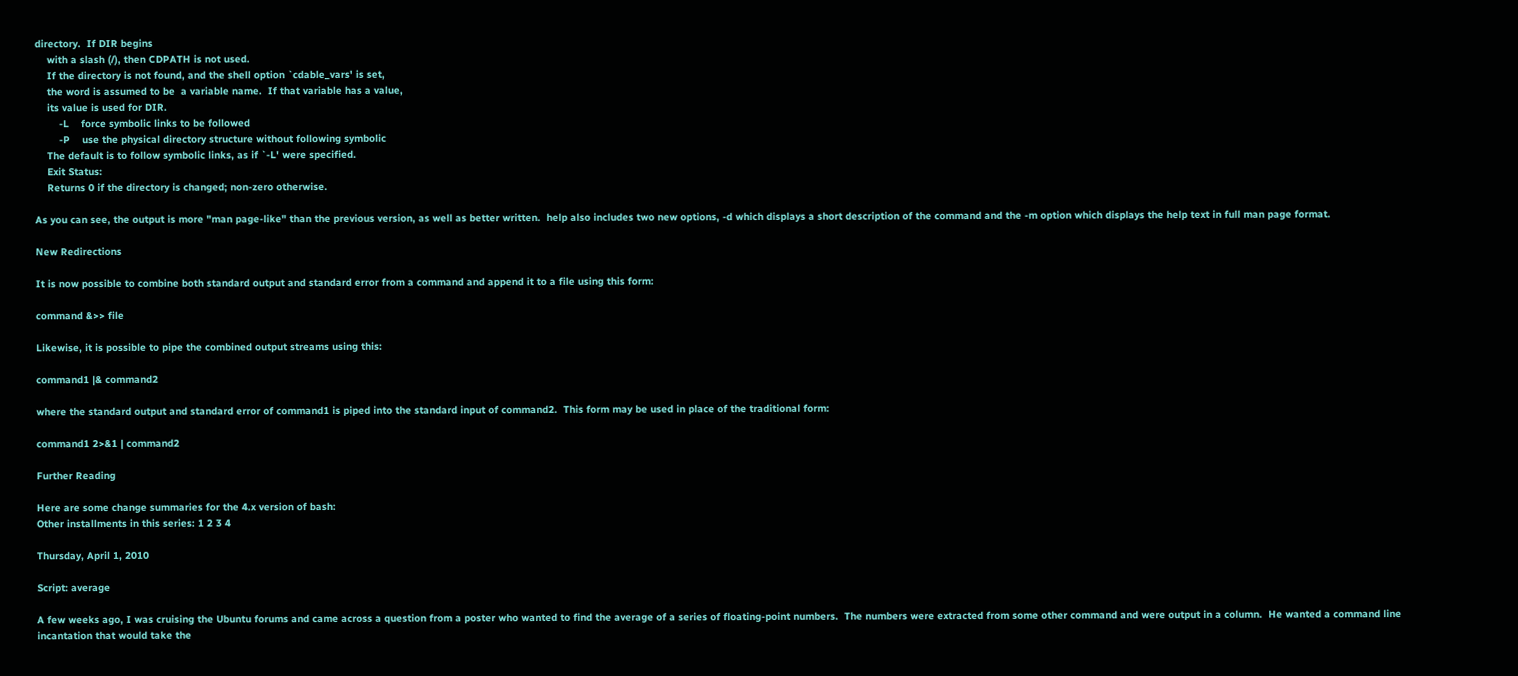directory.  If DIR begins
    with a slash (/), then CDPATH is not used.
    If the directory is not found, and the shell option `cdable_vars' is set,
    the word is assumed to be  a variable name.  If that variable has a value,
    its value is used for DIR.
        -L    force symbolic links to be followed
        -P    use the physical directory structure without following symbolic
    The default is to follow symbolic links, as if `-L' were specified.
    Exit Status:
    Returns 0 if the directory is changed; non-zero otherwise.

As you can see, the output is more "man page-like" than the previous version, as well as better written.  help also includes two new options, -d which displays a short description of the command and the -m option which displays the help text in full man page format.

New Redirections

It is now possible to combine both standard output and standard error from a command and append it to a file using this form:

command &>> file

Likewise, it is possible to pipe the combined output streams using this:

command1 |& command2

where the standard output and standard error of command1 is piped into the standard input of command2.  This form may be used in place of the traditional form:

command1 2>&1 | command2

Further Reading

Here are some change summaries for the 4.x version of bash:
Other installments in this series: 1 2 3 4

Thursday, April 1, 2010

Script: average

A few weeks ago, I was cruising the Ubuntu forums and came across a question from a poster who wanted to find the average of a series of floating-point numbers.  The numbers were extracted from some other command and were output in a column.  He wanted a command line incantation that would take the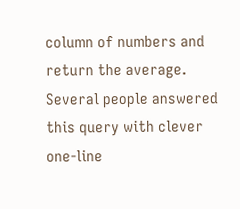column of numbers and return the average.  Several people answered this query with clever one-line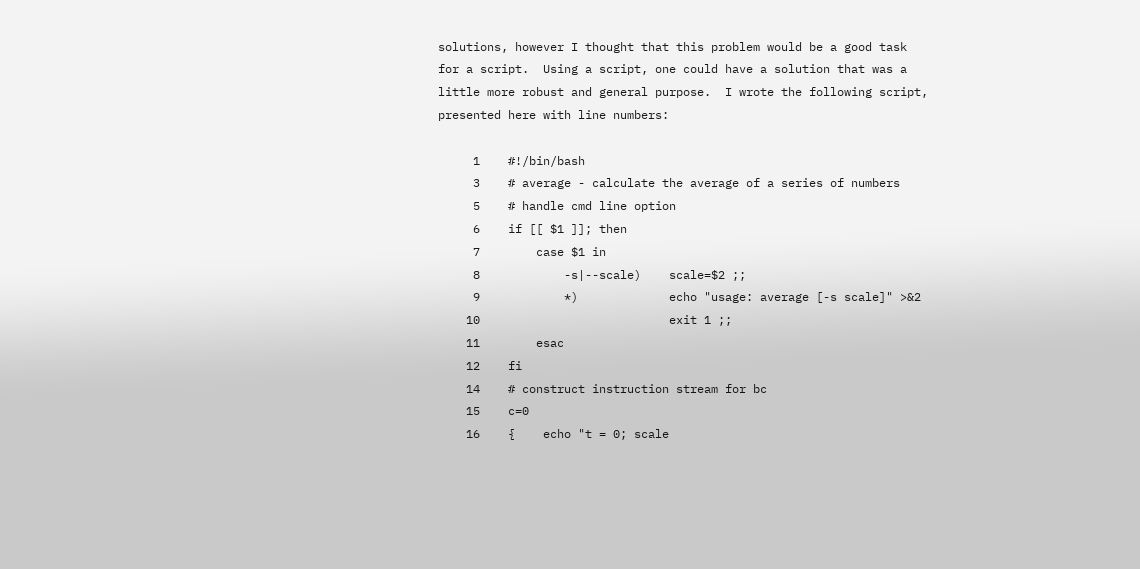solutions, however I thought that this problem would be a good task for a script.  Using a script, one could have a solution that was a little more robust and general purpose.  I wrote the following script, presented here with line numbers:

     1    #!/bin/bash
     3    # average - calculate the average of a series of numbers
     5    # handle cmd line option
     6    if [[ $1 ]]; then
     7        case $1 in
     8            -s|--scale)    scale=$2 ;;
     9            *)             echo "usage: average [-s scale]" >&2
    10                           exit 1 ;;
    11        esac
    12    fi
    14    # construct instruction stream for bc
    15    c=0
    16    {    echo "t = 0; scale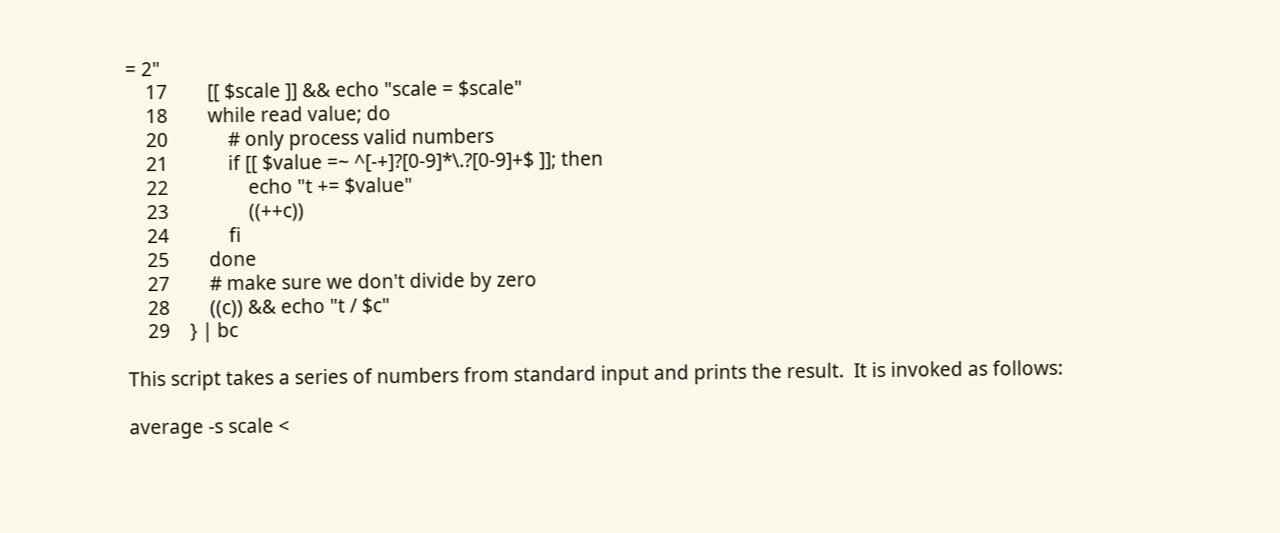= 2"
    17        [[ $scale ]] && echo "scale = $scale"
    18        while read value; do
    20            # only process valid numbers
    21            if [[ $value =~ ^[-+]?[0-9]*\.?[0-9]+$ ]]; then
    22                echo "t += $value"
    23                ((++c))
    24            fi
    25        done
    27        # make sure we don't divide by zero
    28        ((c)) && echo "t / $c"
    29    } | bc

This script takes a series of numbers from standard input and prints the result.  It is invoked as follows:

average -s scale <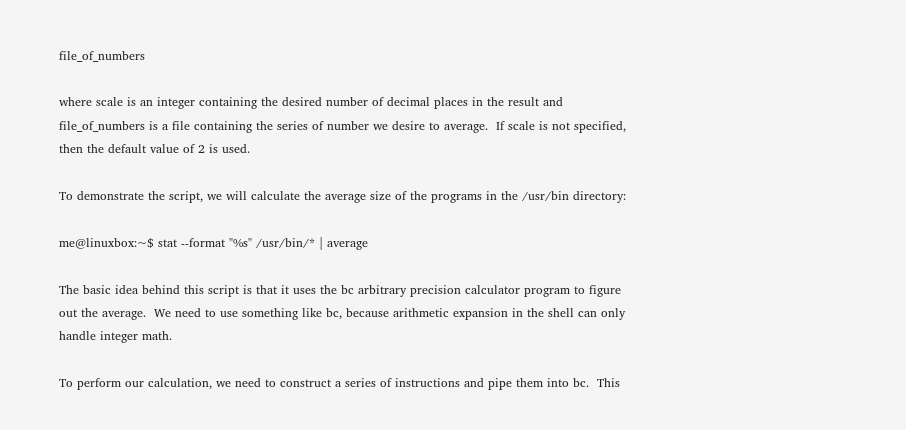file_of_numbers

where scale is an integer containing the desired number of decimal places in the result and file_of_numbers is a file containing the series of number we desire to average.  If scale is not specified, then the default value of 2 is used.

To demonstrate the script, we will calculate the average size of the programs in the /usr/bin directory:

me@linuxbox:~$ stat --format "%s" /usr/bin/* | average

The basic idea behind this script is that it uses the bc arbitrary precision calculator program to figure out the average.  We need to use something like bc, because arithmetic expansion in the shell can only handle integer math.

To perform our calculation, we need to construct a series of instructions and pipe them into bc.  This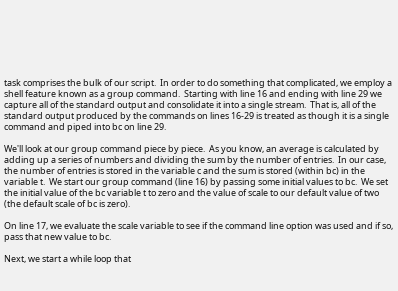task comprises the bulk of our script.  In order to do something that complicated, we employ a shell feature known as a group command.  Starting with line 16 and ending with line 29 we capture all of the standard output and consolidate it into a single stream.  That is, all of the standard output produced by the commands on lines 16-29 is treated as though it is a single command and piped into bc on line 29.

We'll look at our group command piece by piece.  As you know, an average is calculated by adding up a series of numbers and dividing the sum by the number of entries.  In our case, the number of entries is stored in the variable c and the sum is stored (within bc) in the variable t.  We start our group command (line 16) by passing some initial values to bc.  We set the initial value of the bc variable t to zero and the value of scale to our default value of two (the default scale of bc is zero).

On line 17, we evaluate the scale variable to see if the command line option was used and if so, pass that new value to bc.

Next, we start a while loop that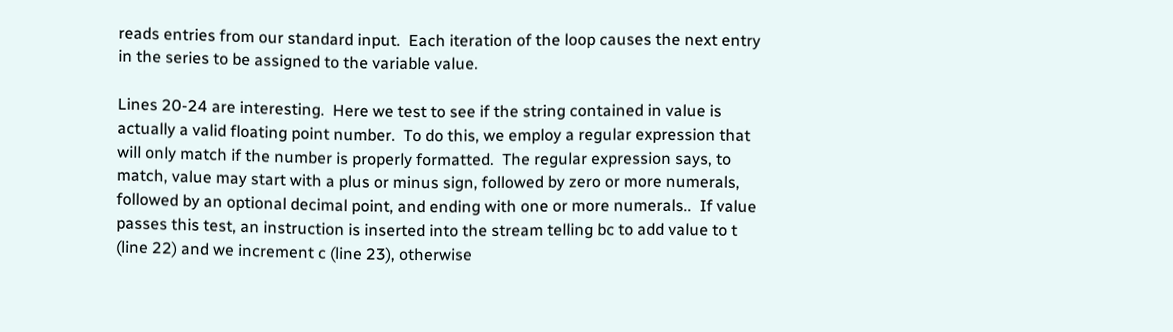reads entries from our standard input.  Each iteration of the loop causes the next entry in the series to be assigned to the variable value.

Lines 20-24 are interesting.  Here we test to see if the string contained in value is actually a valid floating point number.  To do this, we employ a regular expression that will only match if the number is properly formatted.  The regular expression says, to match, value may start with a plus or minus sign, followed by zero or more numerals, followed by an optional decimal point, and ending with one or more numerals..  If value passes this test, an instruction is inserted into the stream telling bc to add value to t (line 22) and we increment c (line 23), otherwise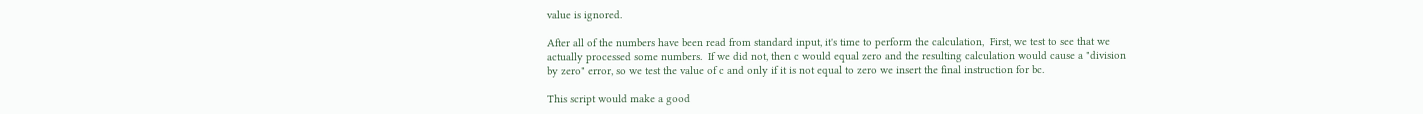value is ignored.

After all of the numbers have been read from standard input, it's time to perform the calculation,  First, we test to see that we actually processed some numbers.  If we did not, then c would equal zero and the resulting calculation would cause a "division by zero" error, so we test the value of c and only if it is not equal to zero we insert the final instruction for bc.

This script would make a good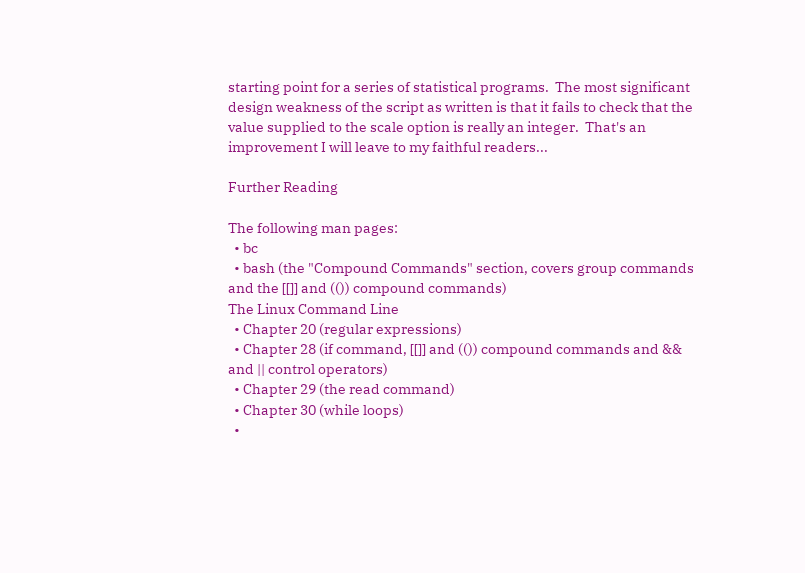starting point for a series of statistical programs.  The most significant design weakness of the script as written is that it fails to check that the value supplied to the scale option is really an integer.  That's an improvement I will leave to my faithful readers...

Further Reading

The following man pages:
  • bc
  • bash (the "Compound Commands" section, covers group commands and the [[]] and (()) compound commands)
The Linux Command Line
  • Chapter 20 (regular expressions)
  • Chapter 28 (if command, [[]] and (()) compound commands and && and || control operators)
  • Chapter 29 (the read command)
  • Chapter 30 (while loops)
  •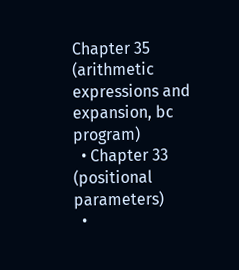Chapter 35 (arithmetic expressions and expansion, bc program)
  • Chapter 33 (positional parameters)
  •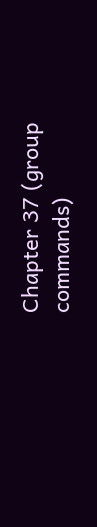Chapter 37 (group commands)